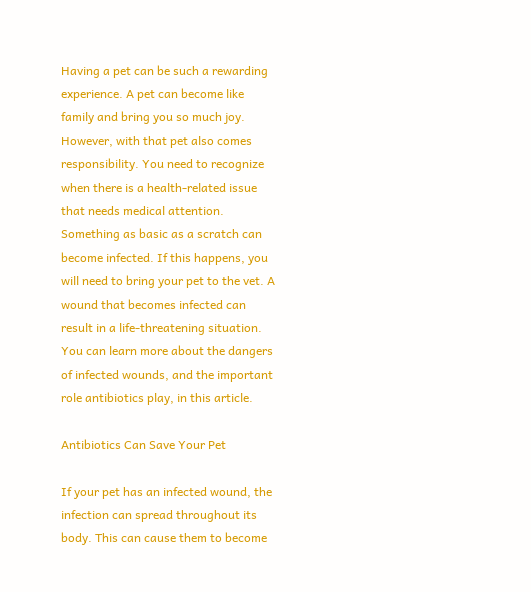Having a pet can be such a rewarding experience. A pet can become like family and bring you so much joy. However, with that pet also comes responsibility. You need to recognize when there is a health-related issue that needs medical attention. Something as basic as a scratch can become infected. If this happens, you will need to bring your pet to the vet. A wound that becomes infected can result in a life-threatening situation. You can learn more about the dangers of infected wounds, and the important role antibiotics play, in this article.

Antibiotics Can Save Your Pet

If your pet has an infected wound, the infection can spread throughout its body. This can cause them to become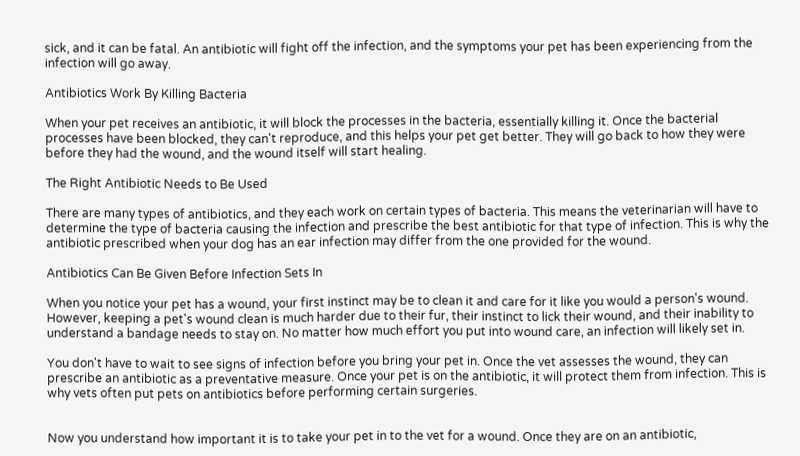sick, and it can be fatal. An antibiotic will fight off the infection, and the symptoms your pet has been experiencing from the infection will go away.

Antibiotics Work By Killing Bacteria

When your pet receives an antibiotic, it will block the processes in the bacteria, essentially killing it. Once the bacterial processes have been blocked, they can't reproduce, and this helps your pet get better. They will go back to how they were before they had the wound, and the wound itself will start healing.

The Right Antibiotic Needs to Be Used

There are many types of antibiotics, and they each work on certain types of bacteria. This means the veterinarian will have to determine the type of bacteria causing the infection and prescribe the best antibiotic for that type of infection. This is why the antibiotic prescribed when your dog has an ear infection may differ from the one provided for the wound.

Antibiotics Can Be Given Before Infection Sets In

When you notice your pet has a wound, your first instinct may be to clean it and care for it like you would a person's wound. However, keeping a pet's wound clean is much harder due to their fur, their instinct to lick their wound, and their inability to understand a bandage needs to stay on. No matter how much effort you put into wound care, an infection will likely set in.

You don't have to wait to see signs of infection before you bring your pet in. Once the vet assesses the wound, they can prescribe an antibiotic as a preventative measure. Once your pet is on the antibiotic, it will protect them from infection. This is why vets often put pets on antibiotics before performing certain surgeries.


Now you understand how important it is to take your pet in to the vet for a wound. Once they are on an antibiotic,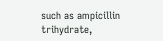such as ampicillin trihydrate,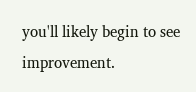you'll likely begin to see improvement.